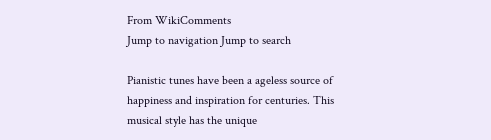From WikiComments
Jump to navigation Jump to search

Pianistic tunes have been a ageless source of happiness and inspiration for centuries. This musical style has the unique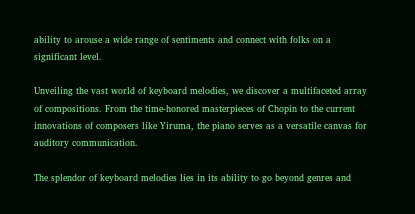ability to arouse a wide range of sentiments and connect with folks on a significant level.

Unveiling the vast world of keyboard melodies, we discover a multifaceted array of compositions. From the time-honored masterpieces of Chopin to the current innovations of composers like Yiruma, the piano serves as a versatile canvas for auditory communication.

The splendor of keyboard melodies lies in its ability to go beyond genres and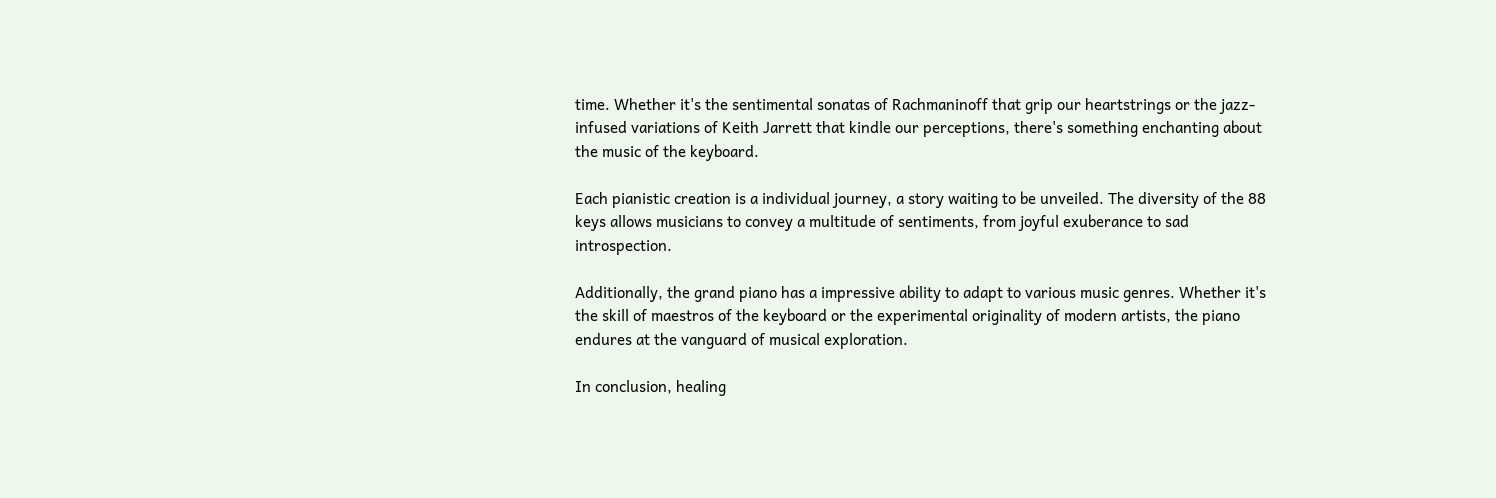time. Whether it's the sentimental sonatas of Rachmaninoff that grip our heartstrings or the jazz-infused variations of Keith Jarrett that kindle our perceptions, there's something enchanting about the music of the keyboard.

Each pianistic creation is a individual journey, a story waiting to be unveiled. The diversity of the 88 keys allows musicians to convey a multitude of sentiments, from joyful exuberance to sad introspection.

Additionally, the grand piano has a impressive ability to adapt to various music genres. Whether it's the skill of maestros of the keyboard or the experimental originality of modern artists, the piano endures at the vanguard of musical exploration.

In conclusion, healing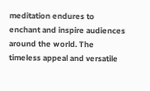meditation endures to enchant and inspire audiences around the world. The timeless appeal and versatile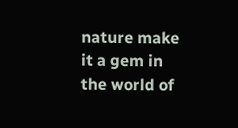nature make it a gem in the world of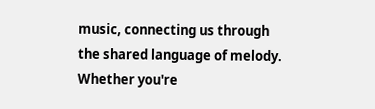music, connecting us through the shared language of melody. Whether you're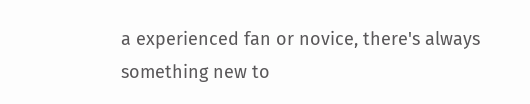a experienced fan or novice, there's always something new to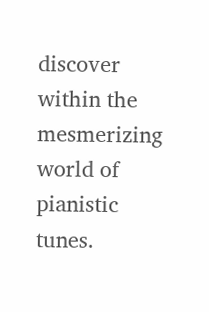discover within the mesmerizing world of pianistic tunes.